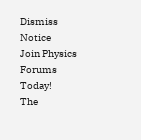Dismiss Notice
Join Physics Forums Today!
The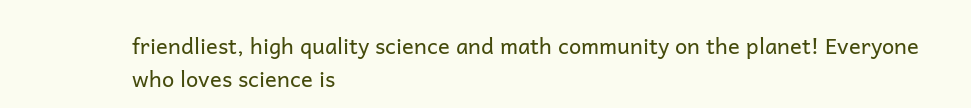friendliest, high quality science and math community on the planet! Everyone who loves science is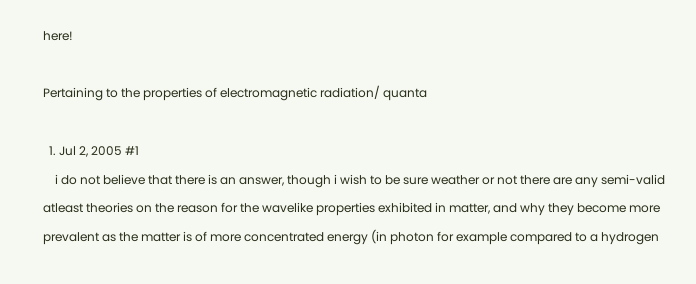here!

Pertaining to the properties of electromagnetic radiation/ quanta

  1. Jul 2, 2005 #1
    i do not believe that there is an answer, though i wish to be sure weather or not there are any semi-valid atleast theories on the reason for the wavelike properties exhibited in matter, and why they become more prevalent as the matter is of more concentrated energy (in photon for example compared to a hydrogen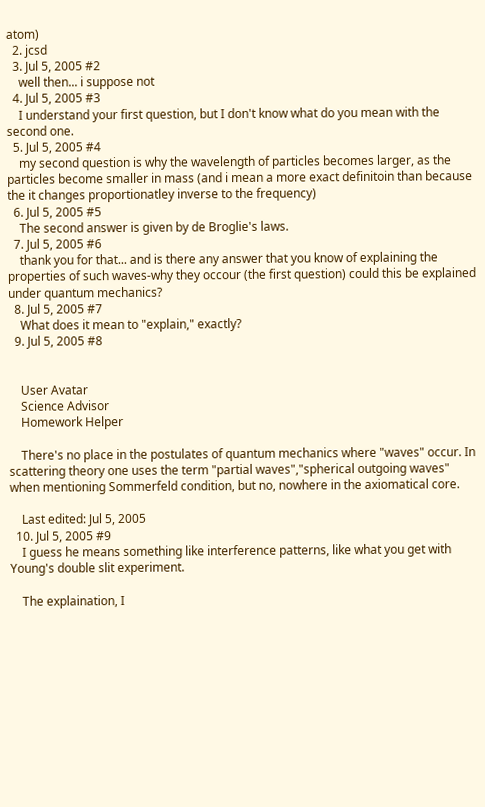atom)
  2. jcsd
  3. Jul 5, 2005 #2
    well then... i suppose not
  4. Jul 5, 2005 #3
    I understand your first question, but I don't know what do you mean with the second one.
  5. Jul 5, 2005 #4
    my second question is why the wavelength of particles becomes larger, as the particles become smaller in mass (and i mean a more exact definitoin than because the it changes proportionatley inverse to the frequency)
  6. Jul 5, 2005 #5
    The second answer is given by de Broglie's laws.
  7. Jul 5, 2005 #6
    thank you for that... and is there any answer that you know of explaining the properties of such waves-why they occour (the first question) could this be explained under quantum mechanics?
  8. Jul 5, 2005 #7
    What does it mean to "explain," exactly?
  9. Jul 5, 2005 #8


    User Avatar
    Science Advisor
    Homework Helper

    There's no place in the postulates of quantum mechanics where "waves" occur. In scattering theory one uses the term "partial waves","spherical outgoing waves" when mentioning Sommerfeld condition, but no, nowhere in the axiomatical core.

    Last edited: Jul 5, 2005
  10. Jul 5, 2005 #9
    I guess he means something like interference patterns, like what you get with Young's double slit experiment.

    The explaination, I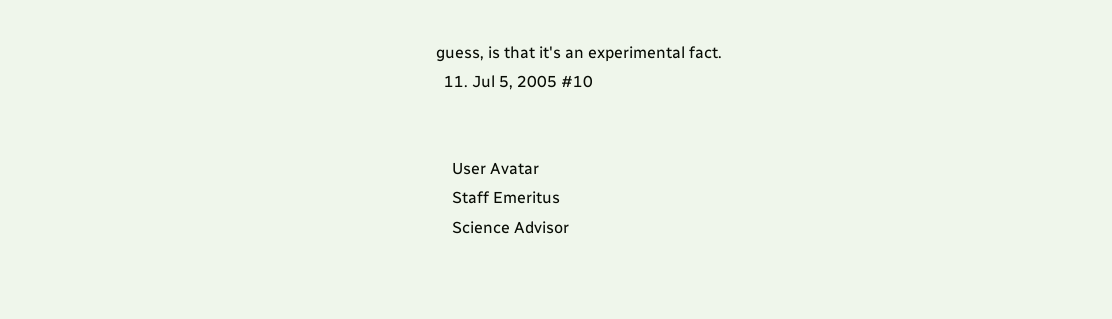guess, is that it's an experimental fact.
  11. Jul 5, 2005 #10


    User Avatar
    Staff Emeritus
    Science Advisor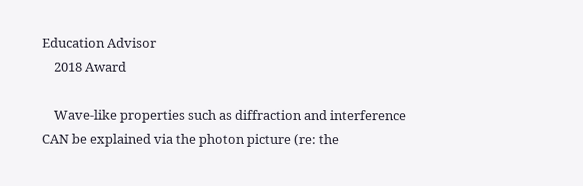Education Advisor
    2018 Award

    Wave-like properties such as diffraction and interference CAN be explained via the photon picture (re: the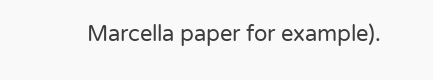Marcella paper for example).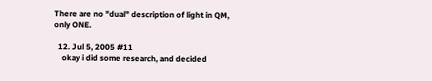There are no "dual" description of light in QM, only ONE.

  12. Jul 5, 2005 #11
    okay i did some research, and decided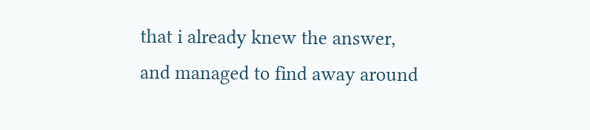that i already knew the answer, and managed to find away around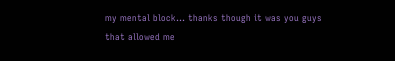my mental block... thanks though it was you guys that allowed me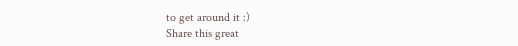to get around it :)
Share this great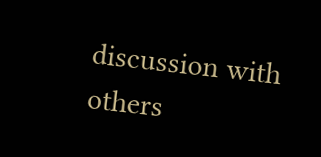discussion with others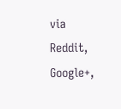via Reddit, Google+,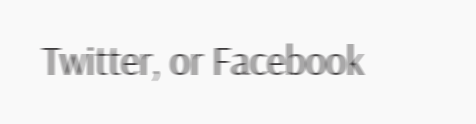Twitter, or Facebook